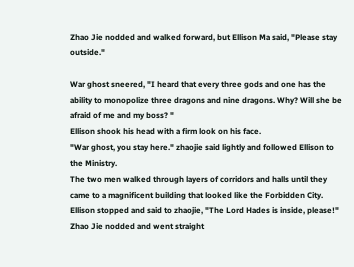Zhao Jie nodded and walked forward, but Ellison Ma said, "Please stay outside."

War ghost sneered, "I heard that every three gods and one has the ability to monopolize three dragons and nine dragons. Why? Will she be afraid of me and my boss? "
Ellison shook his head with a firm look on his face.
"War ghost, you stay here." zhaojie said lightly and followed Ellison to the Ministry.
The two men walked through layers of corridors and halls until they came to a magnificent building that looked like the Forbidden City. Ellison stopped and said to zhaojie, "The Lord Hades is inside, please!"
Zhao Jie nodded and went straight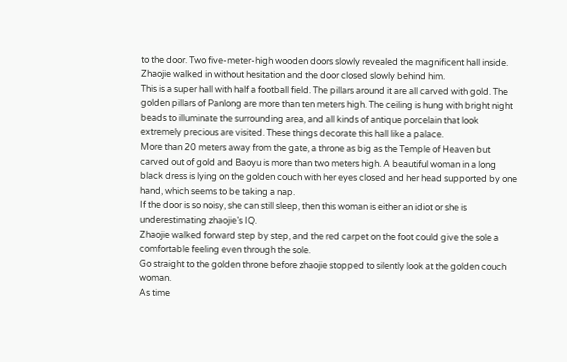to the door. Two five-meter-high wooden doors slowly revealed the magnificent hall inside.
Zhaojie walked in without hesitation and the door closed slowly behind him.
This is a super hall with half a football field. The pillars around it are all carved with gold. The golden pillars of Panlong are more than ten meters high. The ceiling is hung with bright night beads to illuminate the surrounding area, and all kinds of antique porcelain that look extremely precious are visited. These things decorate this hall like a palace.
More than 20 meters away from the gate, a throne as big as the Temple of Heaven but carved out of gold and Baoyu is more than two meters high. A beautiful woman in a long black dress is lying on the golden couch with her eyes closed and her head supported by one hand, which seems to be taking a nap.
If the door is so noisy, she can still sleep, then this woman is either an idiot or she is underestimating zhaojie’s IQ.
Zhaojie walked forward step by step, and the red carpet on the foot could give the sole a comfortable feeling even through the sole.
Go straight to the golden throne before zhaojie stopped to silently look at the golden couch woman.
As time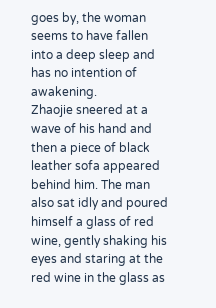goes by, the woman seems to have fallen into a deep sleep and has no intention of awakening.
Zhaojie sneered at a wave of his hand and then a piece of black leather sofa appeared behind him. The man also sat idly and poured himself a glass of red wine, gently shaking his eyes and staring at the red wine in the glass as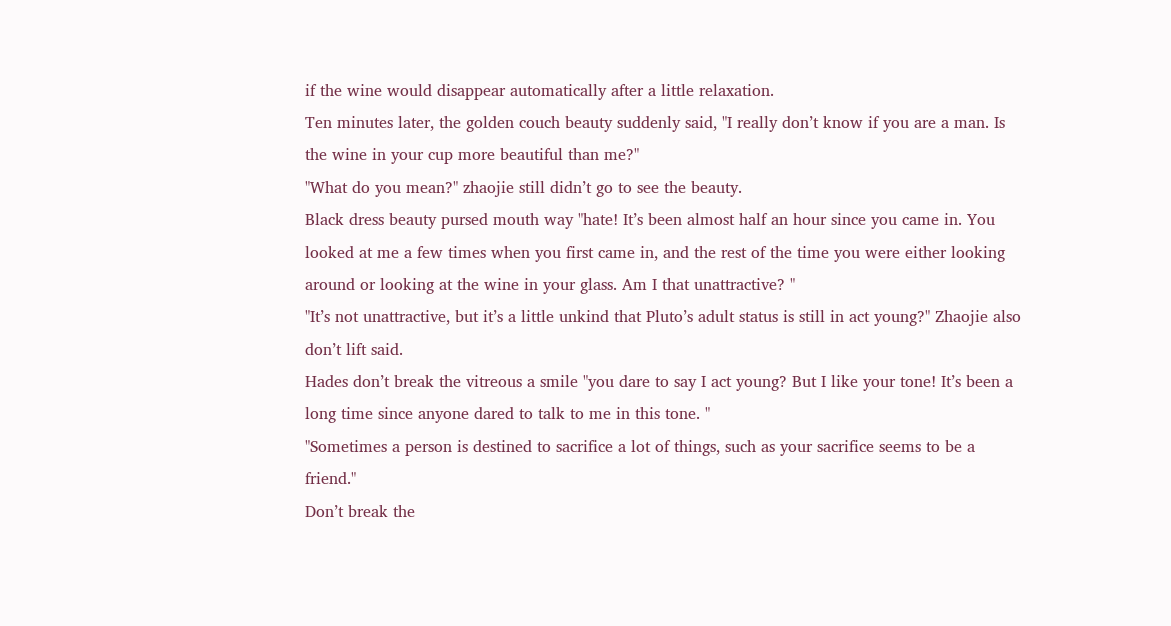if the wine would disappear automatically after a little relaxation.
Ten minutes later, the golden couch beauty suddenly said, "I really don’t know if you are a man. Is the wine in your cup more beautiful than me?"
"What do you mean?" zhaojie still didn’t go to see the beauty.
Black dress beauty pursed mouth way "hate! It’s been almost half an hour since you came in. You looked at me a few times when you first came in, and the rest of the time you were either looking around or looking at the wine in your glass. Am I that unattractive? "
"It’s not unattractive, but it’s a little unkind that Pluto’s adult status is still in act young?" Zhaojie also don’t lift said.
Hades don’t break the vitreous a smile "you dare to say I act young? But I like your tone! It’s been a long time since anyone dared to talk to me in this tone. "
"Sometimes a person is destined to sacrifice a lot of things, such as your sacrifice seems to be a friend."
Don’t break the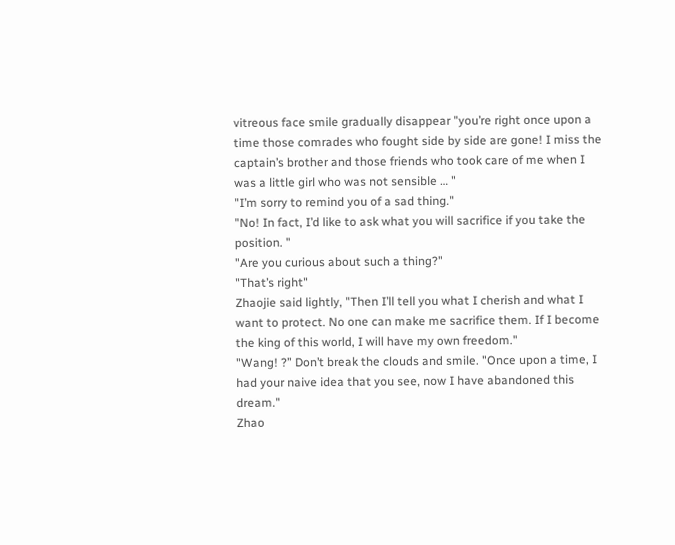vitreous face smile gradually disappear "you’re right once upon a time those comrades who fought side by side are gone! I miss the captain’s brother and those friends who took care of me when I was a little girl who was not sensible … "
"I’m sorry to remind you of a sad thing."
"No! In fact, I’d like to ask what you will sacrifice if you take the position. "
"Are you curious about such a thing?"
"That’s right"
Zhaojie said lightly, "Then I’ll tell you what I cherish and what I want to protect. No one can make me sacrifice them. If I become the king of this world, I will have my own freedom."
"Wang! ?” Don’t break the clouds and smile. "Once upon a time, I had your naive idea that you see, now I have abandoned this dream."
Zhao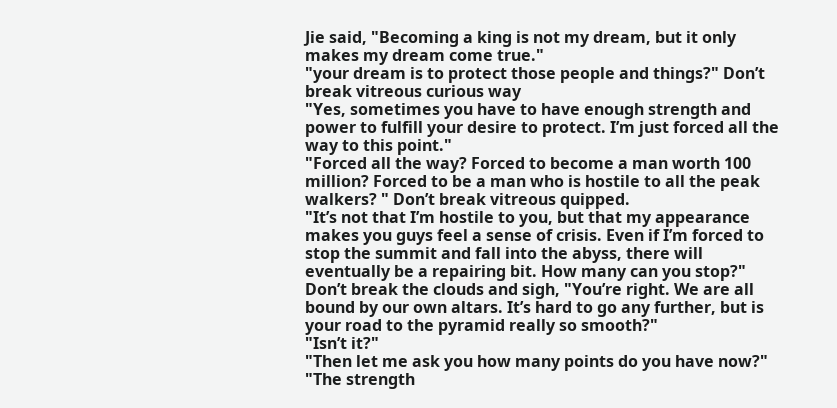Jie said, "Becoming a king is not my dream, but it only makes my dream come true."
"your dream is to protect those people and things?" Don’t break vitreous curious way
"Yes, sometimes you have to have enough strength and power to fulfill your desire to protect. I’m just forced all the way to this point."
"Forced all the way? Forced to become a man worth 100 million? Forced to be a man who is hostile to all the peak walkers? " Don’t break vitreous quipped.
"It’s not that I’m hostile to you, but that my appearance makes you guys feel a sense of crisis. Even if I’m forced to stop the summit and fall into the abyss, there will eventually be a repairing bit. How many can you stop?"
Don’t break the clouds and sigh, "You’re right. We are all bound by our own altars. It’s hard to go any further, but is your road to the pyramid really so smooth?"
"Isn’t it?"
"Then let me ask you how many points do you have now?"
"The strength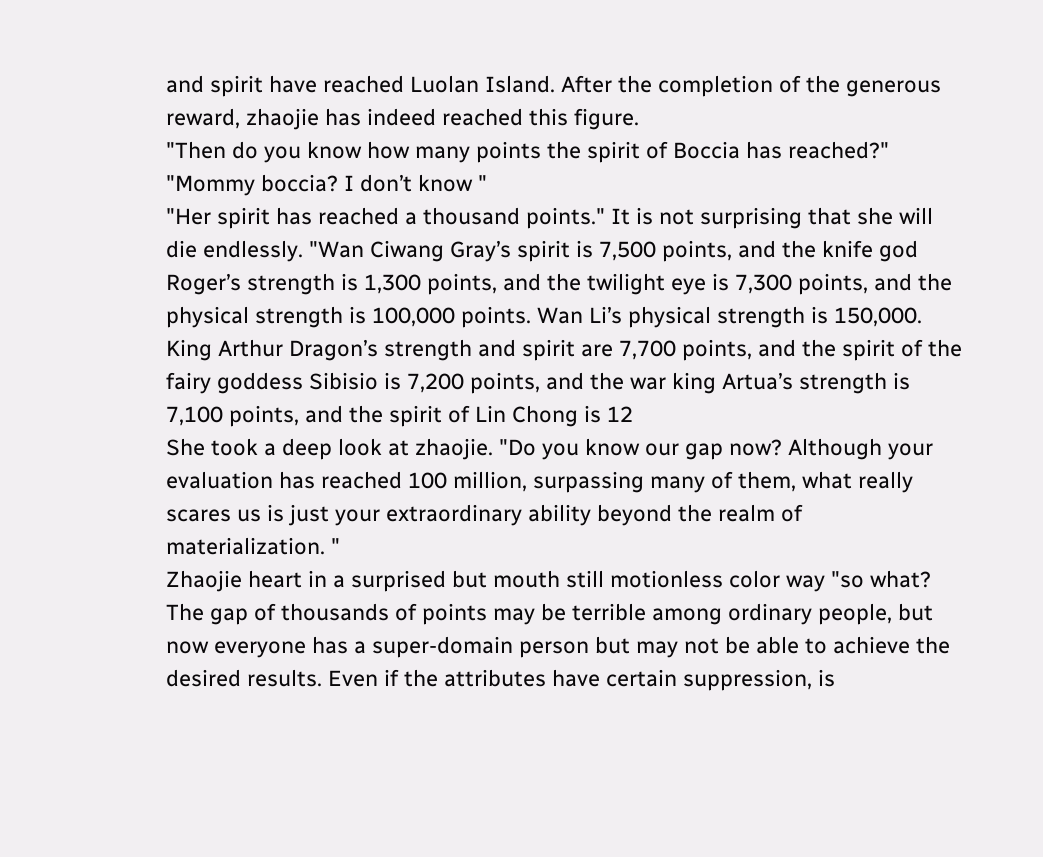and spirit have reached Luolan Island. After the completion of the generous reward, zhaojie has indeed reached this figure.
"Then do you know how many points the spirit of Boccia has reached?"
"Mommy boccia? I don’t know "
"Her spirit has reached a thousand points." It is not surprising that she will die endlessly. "Wan Ciwang Gray’s spirit is 7,500 points, and the knife god Roger’s strength is 1,300 points, and the twilight eye is 7,300 points, and the physical strength is 100,000 points. Wan Li’s physical strength is 150,000. King Arthur Dragon’s strength and spirit are 7,700 points, and the spirit of the fairy goddess Sibisio is 7,200 points, and the war king Artua’s strength is 7,100 points, and the spirit of Lin Chong is 12
She took a deep look at zhaojie. "Do you know our gap now? Although your evaluation has reached 100 million, surpassing many of them, what really scares us is just your extraordinary ability beyond the realm of materialization. "
Zhaojie heart in a surprised but mouth still motionless color way "so what? The gap of thousands of points may be terrible among ordinary people, but now everyone has a super-domain person but may not be able to achieve the desired results. Even if the attributes have certain suppression, is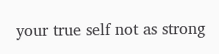your true self not as strong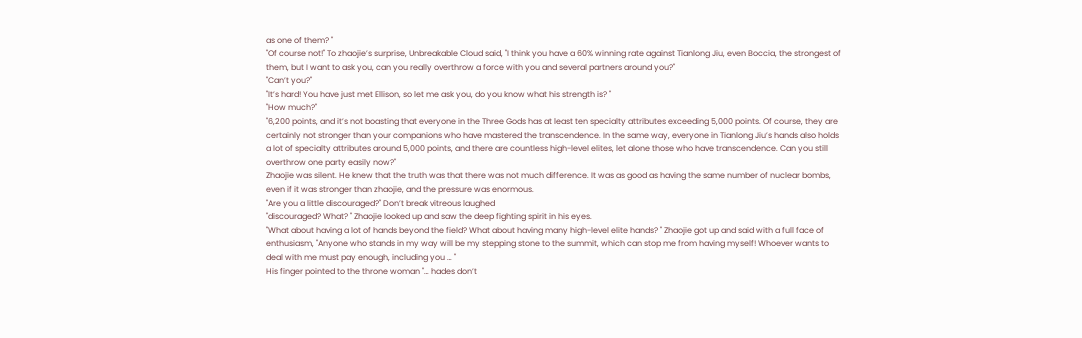as one of them? "
"Of course not!" To zhaojie’s surprise, Unbreakable Cloud said, "I think you have a 60% winning rate against Tianlong Jiu, even Boccia, the strongest of them, but I want to ask you, can you really overthrow a force with you and several partners around you?"
"Can’t you?"
"It’s hard! You have just met Ellison, so let me ask you, do you know what his strength is? "
"How much?"
"6,200 points, and it’s not boasting that everyone in the Three Gods has at least ten specialty attributes exceeding 5,000 points. Of course, they are certainly not stronger than your companions who have mastered the transcendence. In the same way, everyone in Tianlong Jiu’s hands also holds a lot of specialty attributes around 5,000 points, and there are countless high-level elites, let alone those who have transcendence. Can you still overthrow one party easily now?"
Zhaojie was silent. He knew that the truth was that there was not much difference. It was as good as having the same number of nuclear bombs, even if it was stronger than zhaojie, and the pressure was enormous.
"Are you a little discouraged?" Don’t break vitreous laughed
"discouraged? What? " Zhaojie looked up and saw the deep fighting spirit in his eyes.
"What about having a lot of hands beyond the field? What about having many high-level elite hands? " Zhaojie got up and said with a full face of enthusiasm, "Anyone who stands in my way will be my stepping stone to the summit, which can stop me from having myself! Whoever wants to deal with me must pay enough, including you … "
His finger pointed to the throne woman "… hades don’t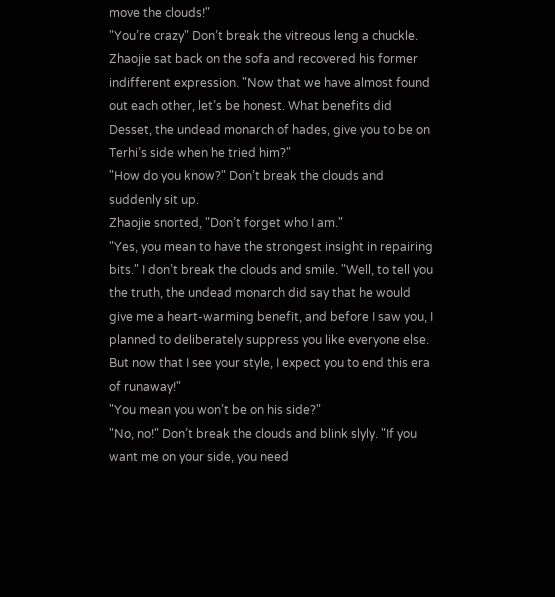move the clouds!"
"You’re crazy" Don’t break the vitreous leng a chuckle.
Zhaojie sat back on the sofa and recovered his former indifferent expression. "Now that we have almost found out each other, let’s be honest. What benefits did Desset, the undead monarch of hades, give you to be on Terhi’s side when he tried him?"
"How do you know?" Don’t break the clouds and suddenly sit up.
Zhaojie snorted, "Don’t forget who I am."
"Yes, you mean to have the strongest insight in repairing bits." I don’t break the clouds and smile. "Well, to tell you the truth, the undead monarch did say that he would give me a heart-warming benefit, and before I saw you, I planned to deliberately suppress you like everyone else. But now that I see your style, I expect you to end this era of runaway!"
"You mean you won’t be on his side?"
"No, no!" Don’t break the clouds and blink slyly. "If you want me on your side, you need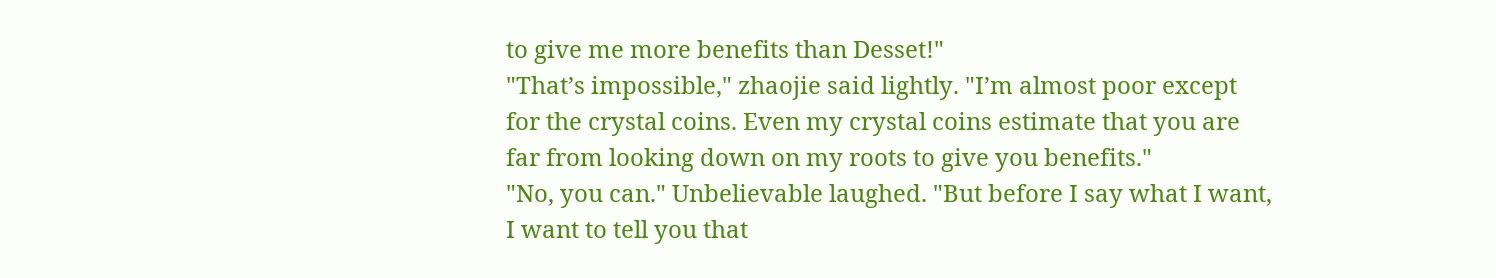to give me more benefits than Desset!"
"That’s impossible," zhaojie said lightly. "I’m almost poor except for the crystal coins. Even my crystal coins estimate that you are far from looking down on my roots to give you benefits."
"No, you can." Unbelievable laughed. "But before I say what I want, I want to tell you that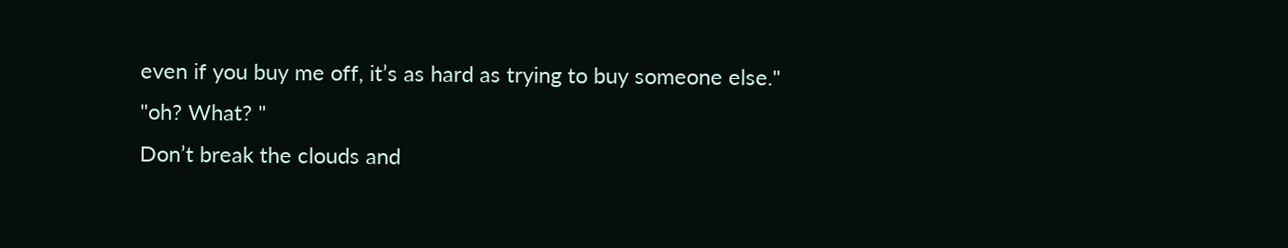even if you buy me off, it’s as hard as trying to buy someone else."
"oh? What? "
Don’t break the clouds and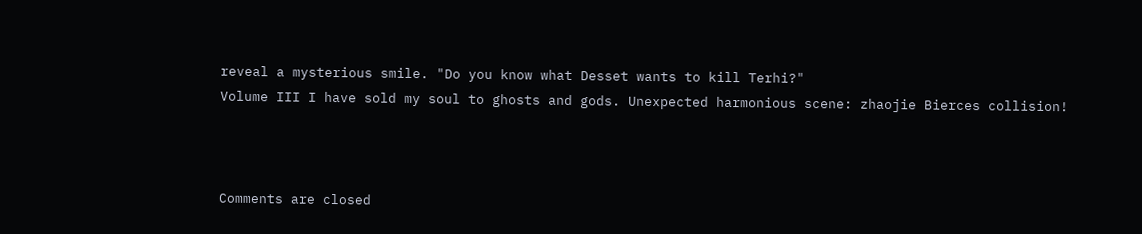reveal a mysterious smile. "Do you know what Desset wants to kill Terhi?"
Volume III I have sold my soul to ghosts and gods. Unexpected harmonious scene: zhaojie Bierces collision!



Comments are closed